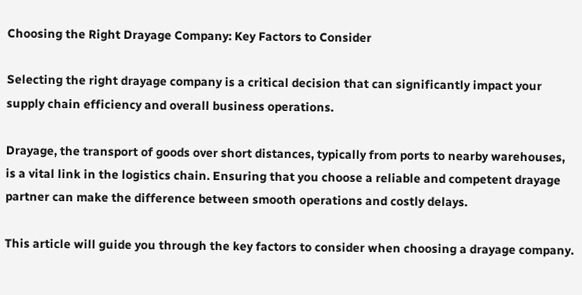Choosing the Right Drayage Company: Key Factors to Consider

Selecting the right drayage company is a critical decision that can significantly impact your supply chain efficiency and overall business operations.

Drayage, the transport of goods over short distances, typically from ports to nearby warehouses, is a vital link in the logistics chain. Ensuring that you choose a reliable and competent drayage partner can make the difference between smooth operations and costly delays.

This article will guide you through the key factors to consider when choosing a drayage company.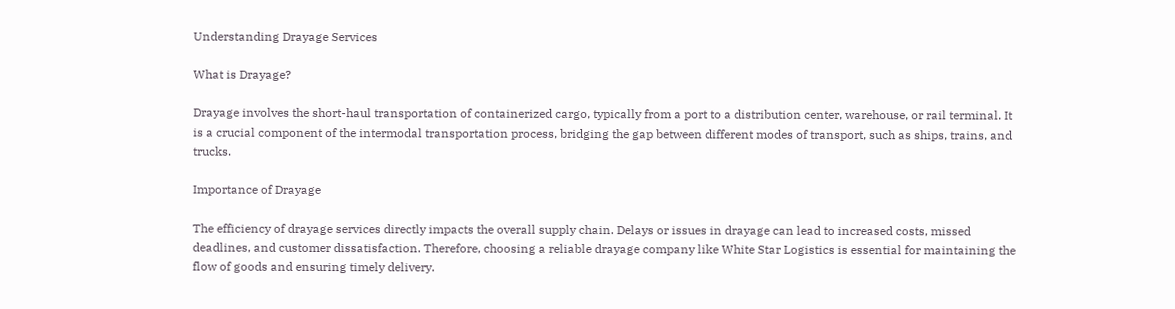Understanding Drayage Services

What is Drayage?

Drayage involves the short-haul transportation of containerized cargo, typically from a port to a distribution center, warehouse, or rail terminal. It is a crucial component of the intermodal transportation process, bridging the gap between different modes of transport, such as ships, trains, and trucks.

Importance of Drayage

The efficiency of drayage services directly impacts the overall supply chain. Delays or issues in drayage can lead to increased costs, missed deadlines, and customer dissatisfaction. Therefore, choosing a reliable drayage company like White Star Logistics is essential for maintaining the flow of goods and ensuring timely delivery.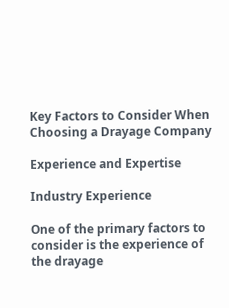Key Factors to Consider When Choosing a Drayage Company

Experience and Expertise

Industry Experience

One of the primary factors to consider is the experience of the drayage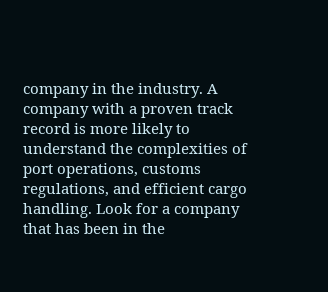company in the industry. A company with a proven track record is more likely to understand the complexities of port operations, customs regulations, and efficient cargo handling. Look for a company that has been in the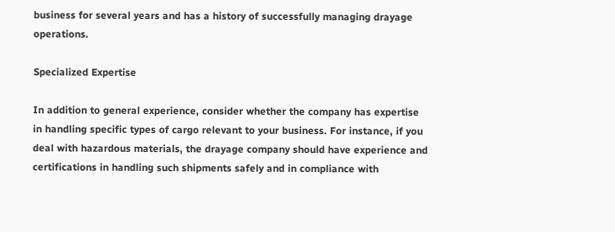business for several years and has a history of successfully managing drayage operations.

Specialized Expertise

In addition to general experience, consider whether the company has expertise in handling specific types of cargo relevant to your business. For instance, if you deal with hazardous materials, the drayage company should have experience and certifications in handling such shipments safely and in compliance with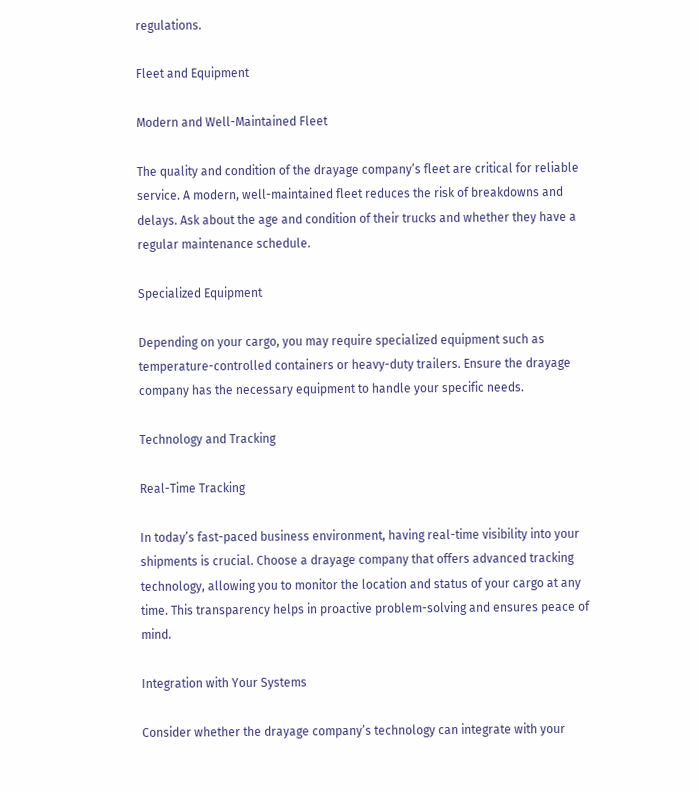regulations.

Fleet and Equipment

Modern and Well-Maintained Fleet

The quality and condition of the drayage company’s fleet are critical for reliable service. A modern, well-maintained fleet reduces the risk of breakdowns and delays. Ask about the age and condition of their trucks and whether they have a regular maintenance schedule.

Specialized Equipment

Depending on your cargo, you may require specialized equipment such as temperature-controlled containers or heavy-duty trailers. Ensure the drayage company has the necessary equipment to handle your specific needs.

Technology and Tracking

Real-Time Tracking

In today’s fast-paced business environment, having real-time visibility into your shipments is crucial. Choose a drayage company that offers advanced tracking technology, allowing you to monitor the location and status of your cargo at any time. This transparency helps in proactive problem-solving and ensures peace of mind.

Integration with Your Systems

Consider whether the drayage company’s technology can integrate with your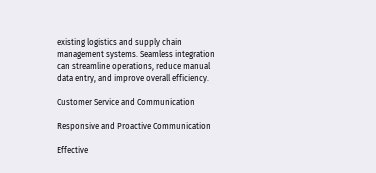existing logistics and supply chain management systems. Seamless integration can streamline operations, reduce manual data entry, and improve overall efficiency.

Customer Service and Communication

Responsive and Proactive Communication

Effective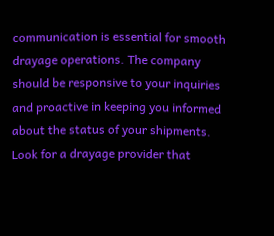communication is essential for smooth drayage operations. The company should be responsive to your inquiries and proactive in keeping you informed about the status of your shipments. Look for a drayage provider that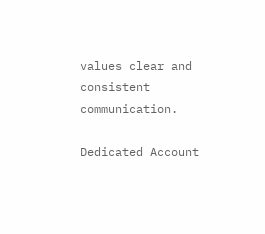values clear and consistent communication.

Dedicated Account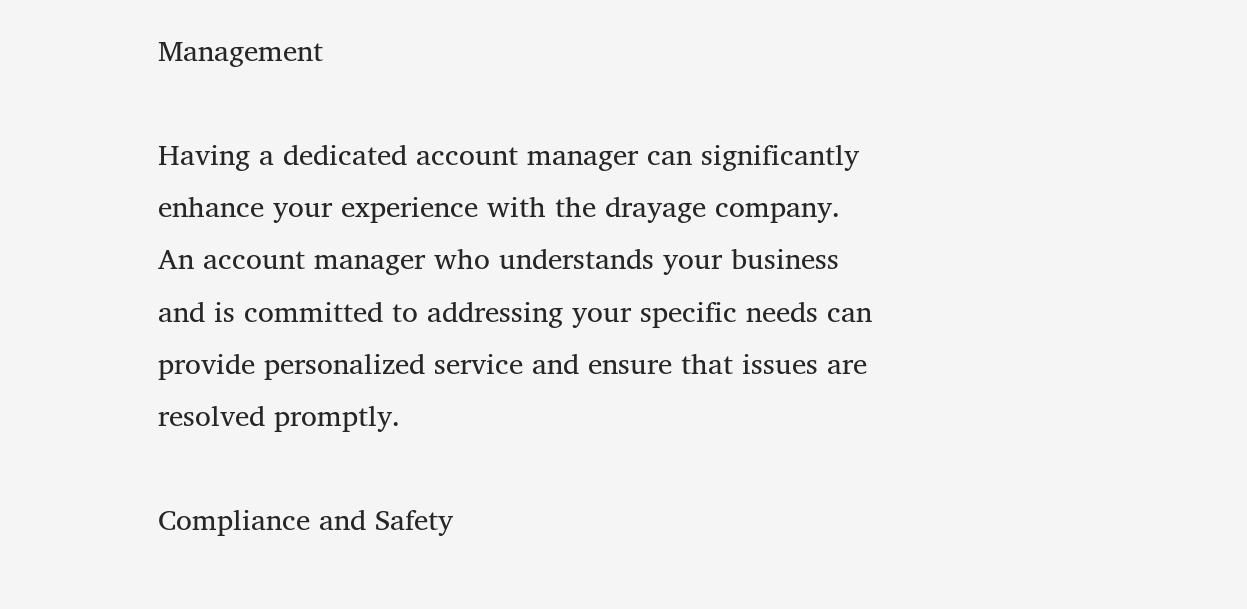Management

Having a dedicated account manager can significantly enhance your experience with the drayage company. An account manager who understands your business and is committed to addressing your specific needs can provide personalized service and ensure that issues are resolved promptly.

Compliance and Safety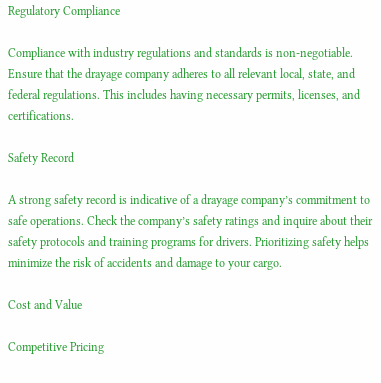Regulatory Compliance

Compliance with industry regulations and standards is non-negotiable. Ensure that the drayage company adheres to all relevant local, state, and federal regulations. This includes having necessary permits, licenses, and certifications.

Safety Record

A strong safety record is indicative of a drayage company’s commitment to safe operations. Check the company’s safety ratings and inquire about their safety protocols and training programs for drivers. Prioritizing safety helps minimize the risk of accidents and damage to your cargo.

Cost and Value

Competitive Pricing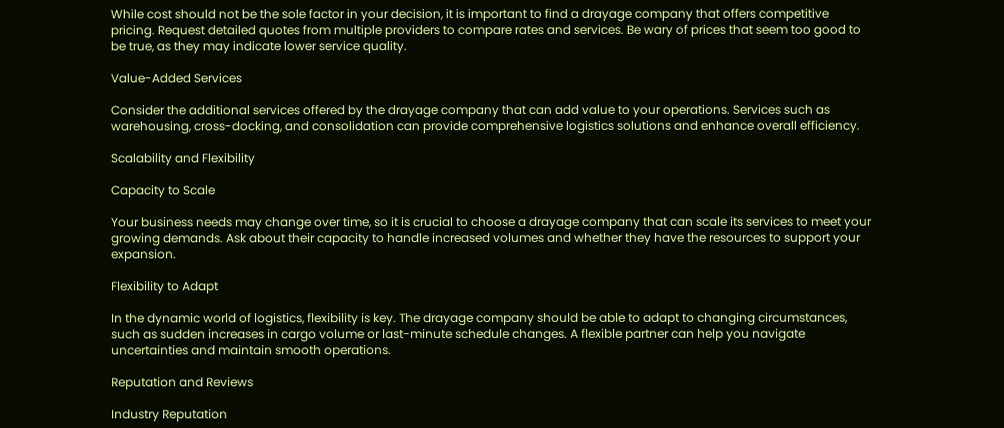While cost should not be the sole factor in your decision, it is important to find a drayage company that offers competitive pricing. Request detailed quotes from multiple providers to compare rates and services. Be wary of prices that seem too good to be true, as they may indicate lower service quality.

Value-Added Services

Consider the additional services offered by the drayage company that can add value to your operations. Services such as warehousing, cross-docking, and consolidation can provide comprehensive logistics solutions and enhance overall efficiency.

Scalability and Flexibility

Capacity to Scale

Your business needs may change over time, so it is crucial to choose a drayage company that can scale its services to meet your growing demands. Ask about their capacity to handle increased volumes and whether they have the resources to support your expansion.

Flexibility to Adapt

In the dynamic world of logistics, flexibility is key. The drayage company should be able to adapt to changing circumstances, such as sudden increases in cargo volume or last-minute schedule changes. A flexible partner can help you navigate uncertainties and maintain smooth operations.

Reputation and Reviews

Industry Reputation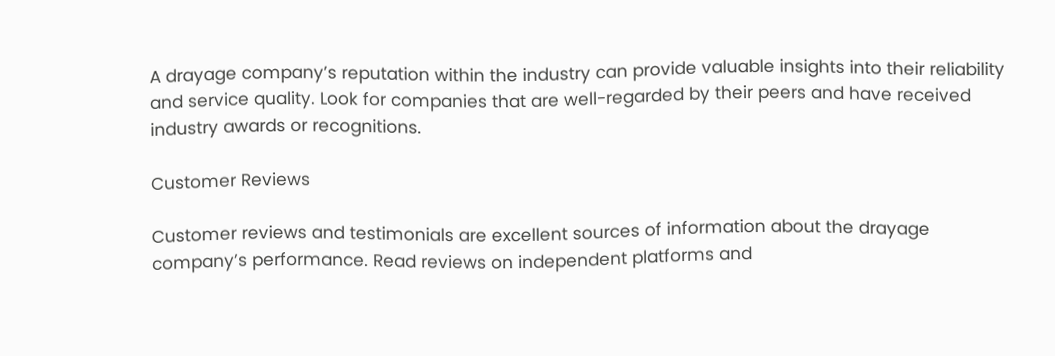A drayage company’s reputation within the industry can provide valuable insights into their reliability and service quality. Look for companies that are well-regarded by their peers and have received industry awards or recognitions.

Customer Reviews

Customer reviews and testimonials are excellent sources of information about the drayage company’s performance. Read reviews on independent platforms and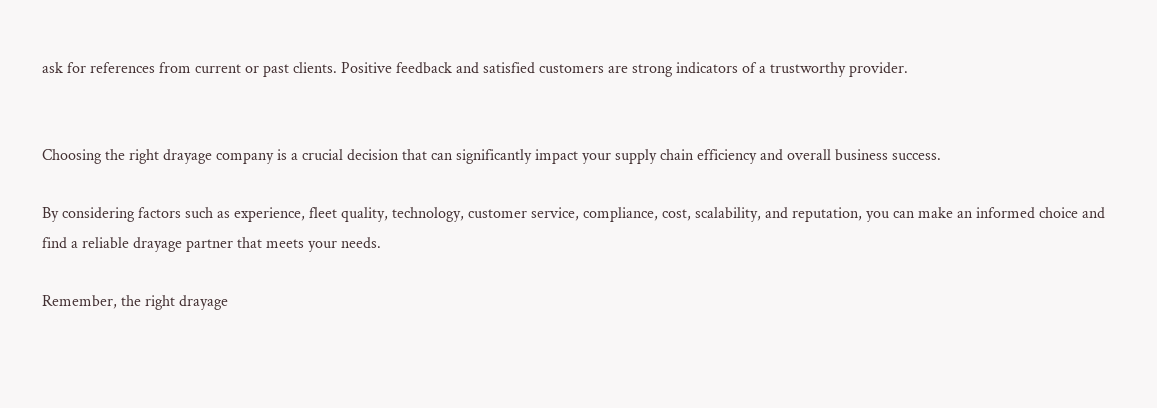ask for references from current or past clients. Positive feedback and satisfied customers are strong indicators of a trustworthy provider.


Choosing the right drayage company is a crucial decision that can significantly impact your supply chain efficiency and overall business success.

By considering factors such as experience, fleet quality, technology, customer service, compliance, cost, scalability, and reputation, you can make an informed choice and find a reliable drayage partner that meets your needs.

Remember, the right drayage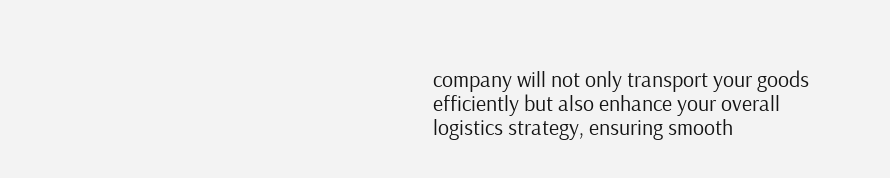company will not only transport your goods efficiently but also enhance your overall logistics strategy, ensuring smooth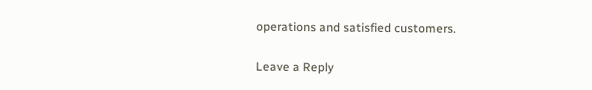operations and satisfied customers.

Leave a Reply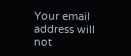Your email address will not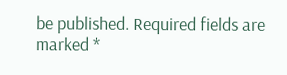be published. Required fields are marked *